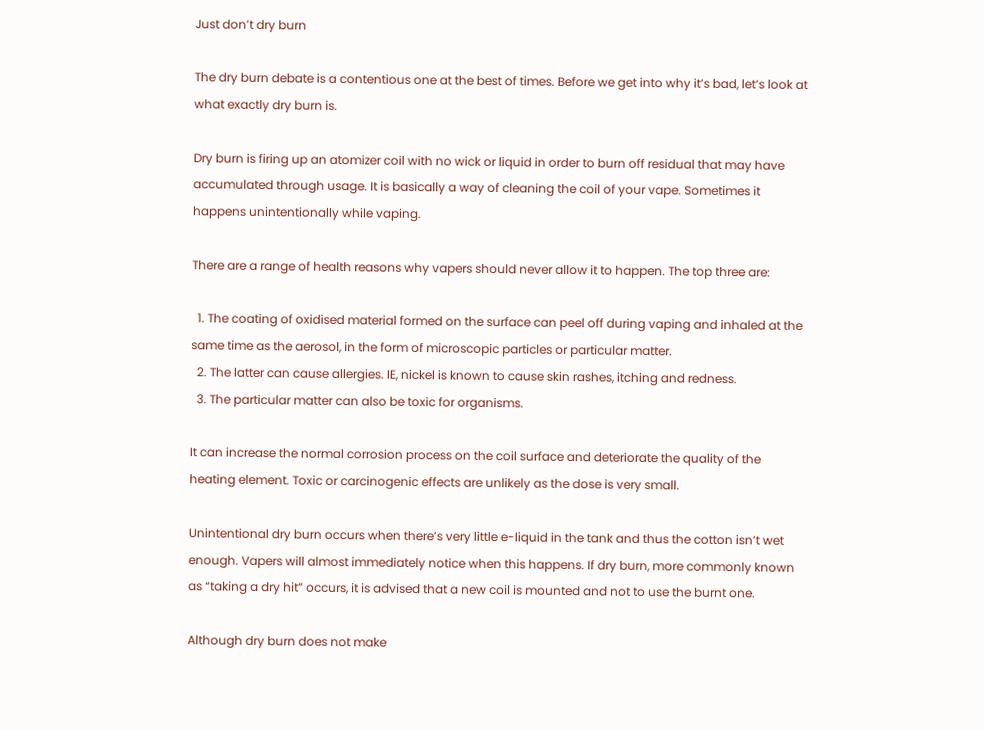Just don’t dry burn

The dry burn debate is a contentious one at the best of times. Before we get into why it’s bad, let’s look at what exactly dry burn is.

Dry burn is firing up an atomizer coil with no wick or liquid in order to burn off residual that may have accumulated through usage. It is basically a way of cleaning the coil of your vape. Sometimes it happens unintentionally while vaping.

There are a range of health reasons why vapers should never allow it to happen. The top three are:

  1. The coating of oxidised material formed on the surface can peel off during vaping and inhaled at the same time as the aerosol, in the form of microscopic particles or particular matter.
  2. The latter can cause allergies. IE, nickel is known to cause skin rashes, itching and redness.
  3. The particular matter can also be toxic for organisms.

It can increase the normal corrosion process on the coil surface and deteriorate the quality of the heating element. Toxic or carcinogenic effects are unlikely as the dose is very small.

Unintentional dry burn occurs when there’s very little e-liquid in the tank and thus the cotton isn’t wet enough. Vapers will almost immediately notice when this happens. If dry burn, more commonly known as “taking a dry hit” occurs, it is advised that a new coil is mounted and not to use the burnt one.

Although dry burn does not make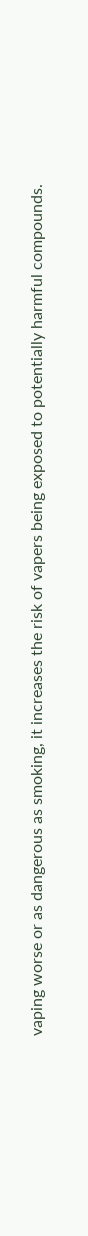vaping worse or as dangerous as smoking, it increases the risk of vapers being exposed to potentially harmful compounds.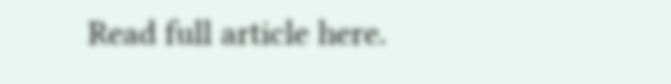Read full article here.